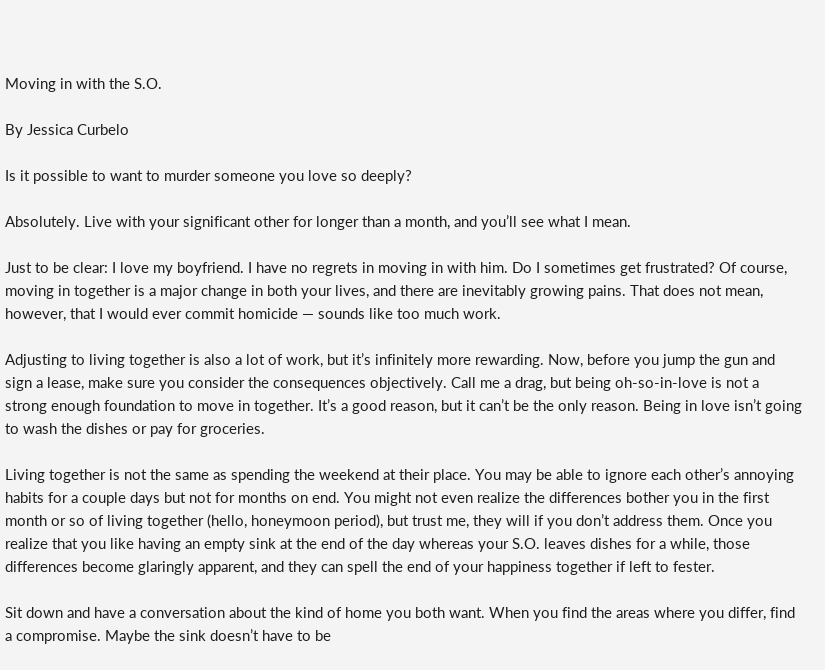Moving in with the S.O.

By Jessica Curbelo

Is it possible to want to murder someone you love so deeply?

Absolutely. Live with your significant other for longer than a month, and you’ll see what I mean.

Just to be clear: I love my boyfriend. I have no regrets in moving in with him. Do I sometimes get frustrated? Of course, moving in together is a major change in both your lives, and there are inevitably growing pains. That does not mean, however, that I would ever commit homicide — sounds like too much work.

Adjusting to living together is also a lot of work, but it’s infinitely more rewarding. Now, before you jump the gun and sign a lease, make sure you consider the consequences objectively. Call me a drag, but being oh-so-in-love is not a strong enough foundation to move in together. It’s a good reason, but it can’t be the only reason. Being in love isn’t going to wash the dishes or pay for groceries.

Living together is not the same as spending the weekend at their place. You may be able to ignore each other’s annoying habits for a couple days but not for months on end. You might not even realize the differences bother you in the first month or so of living together (hello, honeymoon period), but trust me, they will if you don’t address them. Once you realize that you like having an empty sink at the end of the day whereas your S.O. leaves dishes for a while, those differences become glaringly apparent, and they can spell the end of your happiness together if left to fester.

Sit down and have a conversation about the kind of home you both want. When you find the areas where you differ, find a compromise. Maybe the sink doesn’t have to be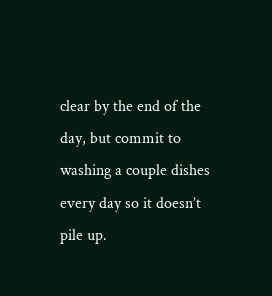clear by the end of the day, but commit to washing a couple dishes every day so it doesn’t pile up.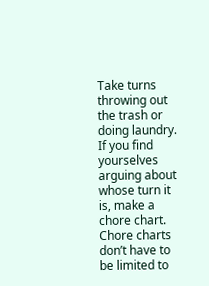Take turns throwing out the trash or doing laundry. If you find yourselves arguing about whose turn it is, make a chore chart. Chore charts don’t have to be limited to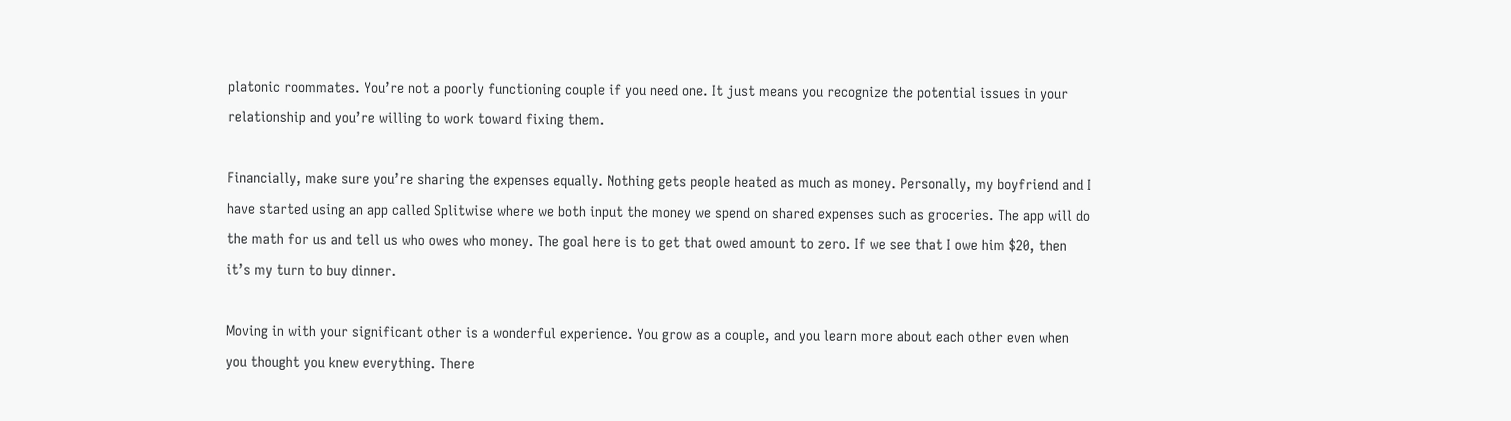platonic roommates. You’re not a poorly functioning couple if you need one. It just means you recognize the potential issues in your relationship and you’re willing to work toward fixing them.

Financially, make sure you’re sharing the expenses equally. Nothing gets people heated as much as money. Personally, my boyfriend and I have started using an app called Splitwise where we both input the money we spend on shared expenses such as groceries. The app will do the math for us and tell us who owes who money. The goal here is to get that owed amount to zero. If we see that I owe him $20, then it’s my turn to buy dinner.

Moving in with your significant other is a wonderful experience. You grow as a couple, and you learn more about each other even when you thought you knew everything. There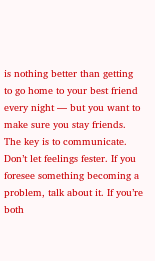is nothing better than getting to go home to your best friend every night — but you want to make sure you stay friends. The key is to communicate. Don’t let feelings fester. If you foresee something becoming a problem, talk about it. If you’re both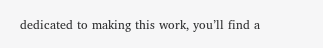dedicated to making this work, you’ll find a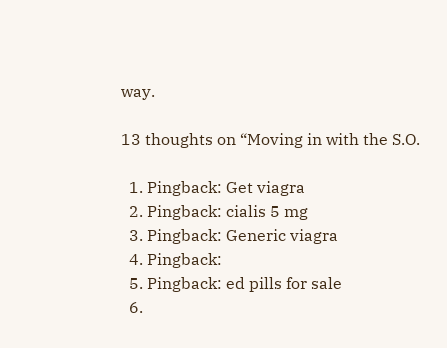way.

13 thoughts on “Moving in with the S.O.

  1. Pingback: Get viagra
  2. Pingback: cialis 5 mg
  3. Pingback: Generic viagra
  4. Pingback:
  5. Pingback: ed pills for sale
  6.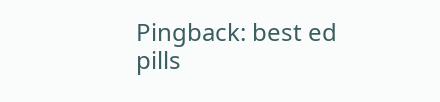Pingback: best ed pills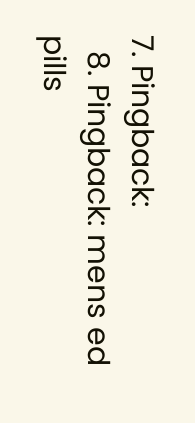7. Pingback:
  8. Pingback: mens ed pills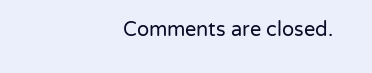Comments are closed.